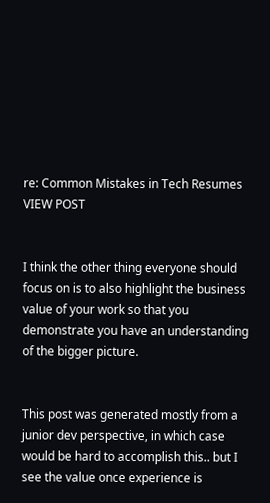re: Common Mistakes in Tech Resumes VIEW POST


I think the other thing everyone should focus on is to also highlight the business value of your work so that you demonstrate you have an understanding of the bigger picture.


This post was generated mostly from a junior dev perspective, in which case would be hard to accomplish this.. but I see the value once experience is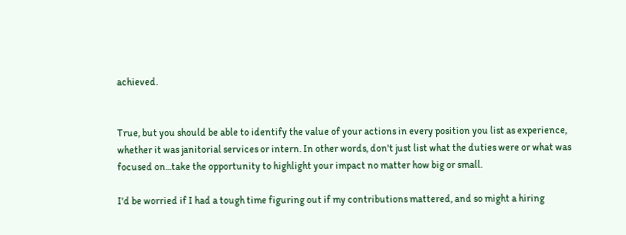achieved.


True, but you should be able to identify the value of your actions in every position you list as experience, whether it was janitorial services or intern. In other words, don't just list what the duties were or what was focused on...take the opportunity to highlight your impact no matter how big or small.

I'd be worried if I had a tough time figuring out if my contributions mattered, and so might a hiring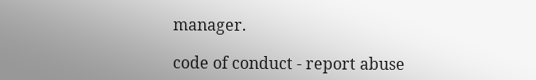manager.

code of conduct - report abuse